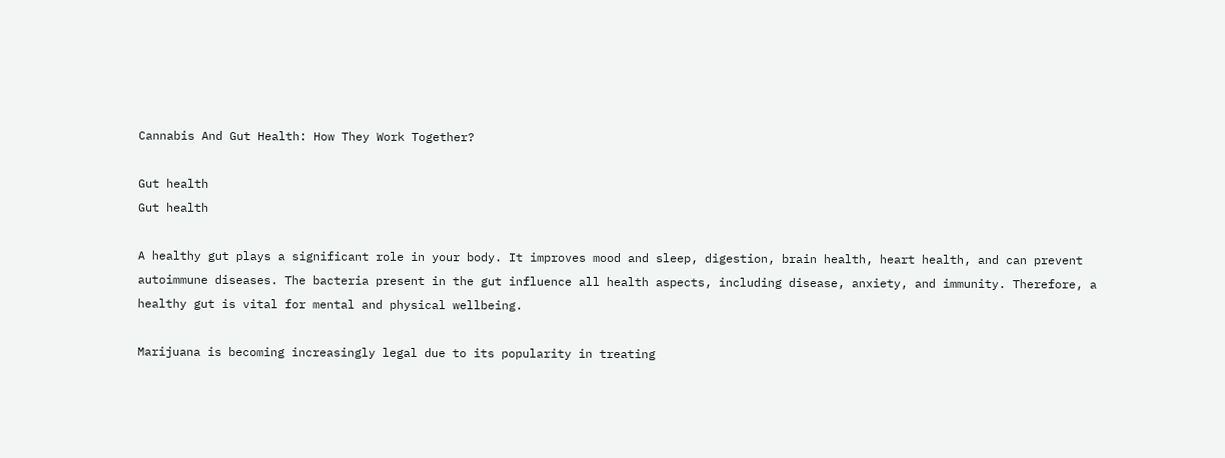Cannabis And Gut Health: How They Work Together?

Gut health
Gut health

A healthy gut plays a significant role in your body. It improves mood and sleep, digestion, brain health, heart health, and can prevent autoimmune diseases. The bacteria present in the gut influence all health aspects, including disease, anxiety, and immunity. Therefore, a healthy gut is vital for mental and physical wellbeing.

Marijuana is becoming increasingly legal due to its popularity in treating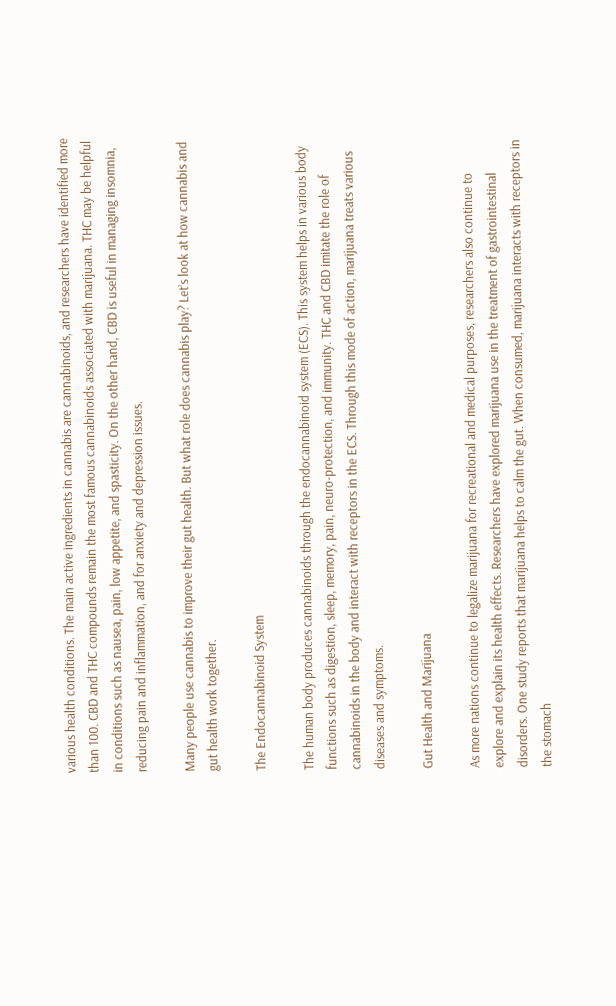various health conditions. The main active ingredients in cannabis are cannabinoids, and researchers have identified more than 100. CBD and THC compounds remain the most famous cannabinoids associated with marijuana. THC may be helpful in conditions such as nausea, pain, low appetite, and spasticity. On the other hand, CBD is useful in managing insomnia, reducing pain and inflammation, and for anxiety and depression issues.

Many people use cannabis to improve their gut health. But what role does cannabis play? Let’s look at how cannabis and gut health work together.

The Endocannabinoid System

The human body produces cannabinoids through the endocannabinoid system (ECS). This system helps in various body functions such as digestion, sleep, memory, pain, neuro-protection, and immunity. THC and CBD imitate the role of cannabinoids in the body and interact with receptors in the ECS. Through this mode of action, marijuana treats various diseases and symptoms.

Gut Health and Marijuana

As more nations continue to legalize marijuana for recreational and medical purposes, researchers also continue to explore and explain its health effects. Researchers have explored marijuana use in the treatment of gastrointestinal disorders. One study reports that marijuana helps to calm the gut. When consumed, marijuana interacts with receptors in the stomach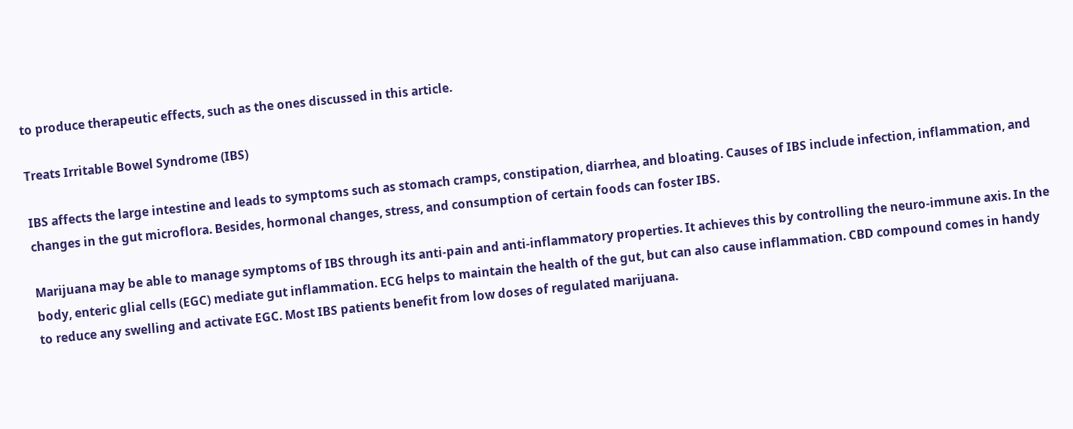to produce therapeutic effects, such as the ones discussed in this article.

Treats Irritable Bowel Syndrome (IBS)

IBS affects the large intestine and leads to symptoms such as stomach cramps, constipation, diarrhea, and bloating. Causes of IBS include infection, inflammation, and changes in the gut microflora. Besides, hormonal changes, stress, and consumption of certain foods can foster IBS.

Marijuana may be able to manage symptoms of IBS through its anti-pain and anti-inflammatory properties. It achieves this by controlling the neuro-immune axis. In the body, enteric glial cells (EGC) mediate gut inflammation. ECG helps to maintain the health of the gut, but can also cause inflammation. CBD compound comes in handy to reduce any swelling and activate EGC. Most IBS patients benefit from low doses of regulated marijuana.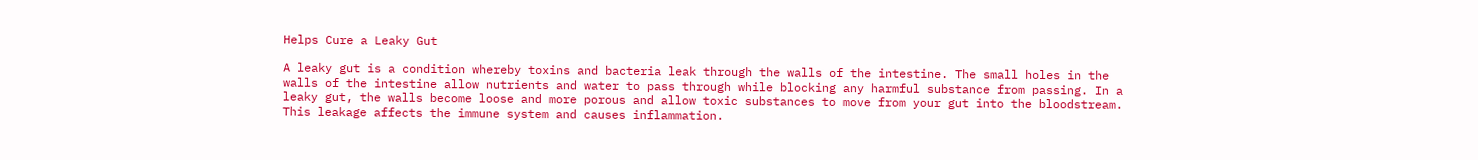Helps Cure a Leaky Gut

A leaky gut is a condition whereby toxins and bacteria leak through the walls of the intestine. The small holes in the walls of the intestine allow nutrients and water to pass through while blocking any harmful substance from passing. In a leaky gut, the walls become loose and more porous and allow toxic substances to move from your gut into the bloodstream. This leakage affects the immune system and causes inflammation.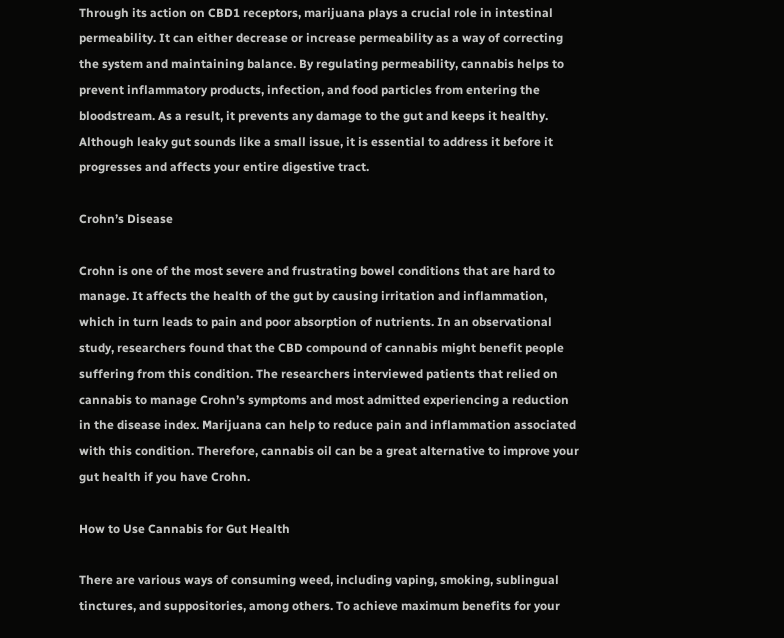Through its action on CBD1 receptors, marijuana plays a crucial role in intestinal permeability. It can either decrease or increase permeability as a way of correcting the system and maintaining balance. By regulating permeability, cannabis helps to prevent inflammatory products, infection, and food particles from entering the bloodstream. As a result, it prevents any damage to the gut and keeps it healthy. Although leaky gut sounds like a small issue, it is essential to address it before it progresses and affects your entire digestive tract.

Crohn’s Disease

Crohn is one of the most severe and frustrating bowel conditions that are hard to manage. It affects the health of the gut by causing irritation and inflammation, which in turn leads to pain and poor absorption of nutrients. In an observational study, researchers found that the CBD compound of cannabis might benefit people suffering from this condition. The researchers interviewed patients that relied on cannabis to manage Crohn’s symptoms and most admitted experiencing a reduction in the disease index. Marijuana can help to reduce pain and inflammation associated with this condition. Therefore, cannabis oil can be a great alternative to improve your gut health if you have Crohn.

How to Use Cannabis for Gut Health

There are various ways of consuming weed, including vaping, smoking, sublingual tinctures, and suppositories, among others. To achieve maximum benefits for your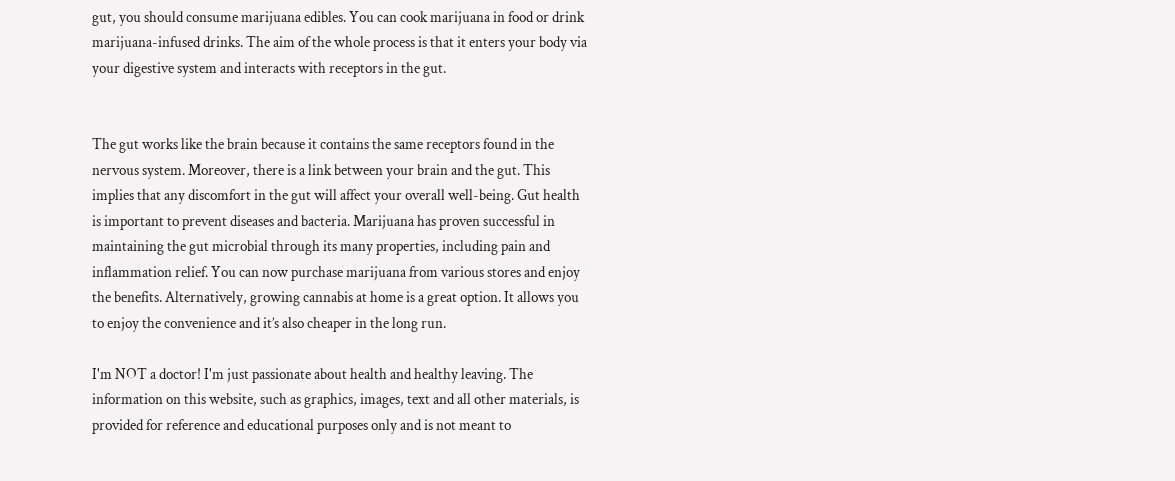gut, you should consume marijuana edibles. You can cook marijuana in food or drink marijuana-infused drinks. The aim of the whole process is that it enters your body via your digestive system and interacts with receptors in the gut.


The gut works like the brain because it contains the same receptors found in the nervous system. Moreover, there is a link between your brain and the gut. This implies that any discomfort in the gut will affect your overall well-being. Gut health is important to prevent diseases and bacteria. Marijuana has proven successful in maintaining the gut microbial through its many properties, including pain and inflammation relief. You can now purchase marijuana from various stores and enjoy the benefits. Alternatively, growing cannabis at home is a great option. It allows you to enjoy the convenience and it’s also cheaper in the long run.

I'm NOT a doctor! I'm just passionate about health and healthy leaving. The information on this website, such as graphics, images, text and all other materials, is provided for reference and educational purposes only and is not meant to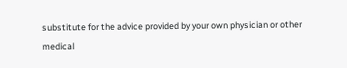substitute for the advice provided by your own physician or other medical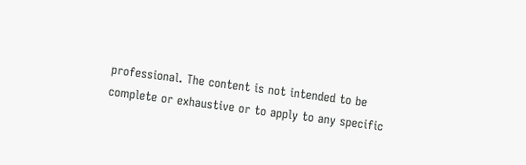professional. The content is not intended to be complete or exhaustive or to apply to any specific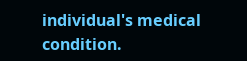individual's medical condition.